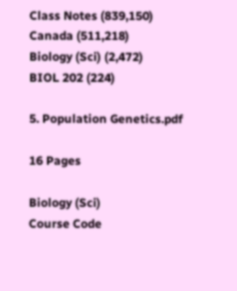Class Notes (839,150)
Canada (511,218)
Biology (Sci) (2,472)
BIOL 202 (224)

5. Population Genetics.pdf

16 Pages

Biology (Sci)
Course Code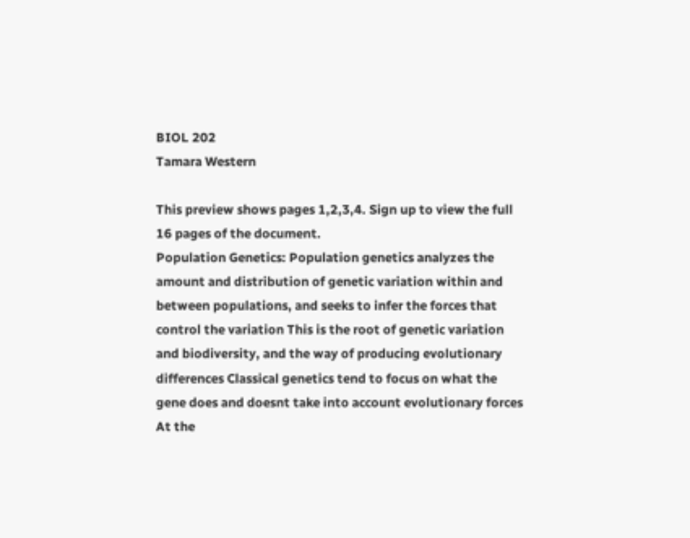BIOL 202
Tamara Western

This preview shows pages 1,2,3,4. Sign up to view the full 16 pages of the document.
Population Genetics: Population genetics analyzes the amount and distribution of genetic variation within and between populations, and seeks to infer the forces that control the variation This is the root of genetic variation and biodiversity, and the way of producing evolutionary differences Classical genetics tend to focus on what the gene does and doesnt take into account evolutionary forces At the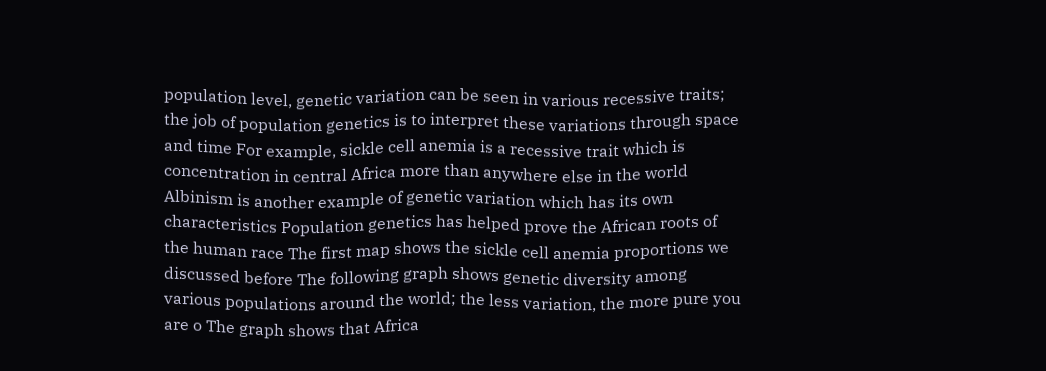population level, genetic variation can be seen in various recessive traits; the job of population genetics is to interpret these variations through space and time For example, sickle cell anemia is a recessive trait which is concentration in central Africa more than anywhere else in the world Albinism is another example of genetic variation which has its own characteristics Population genetics has helped prove the African roots of the human race The first map shows the sickle cell anemia proportions we discussed before The following graph shows genetic diversity among various populations around the world; the less variation, the more pure you are o The graph shows that Africa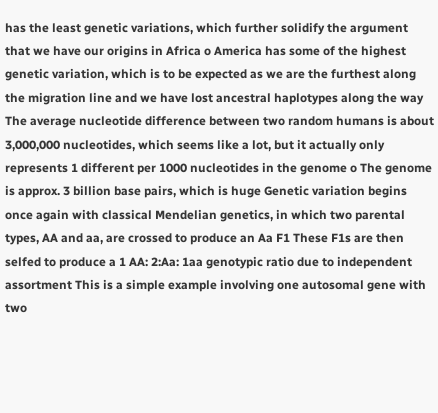has the least genetic variations, which further solidify the argument that we have our origins in Africa o America has some of the highest genetic variation, which is to be expected as we are the furthest along the migration line and we have lost ancestral haplotypes along the way The average nucleotide difference between two random humans is about 3,000,000 nucleotides, which seems like a lot, but it actually only represents 1 different per 1000 nucleotides in the genome o The genome is approx. 3 billion base pairs, which is huge Genetic variation begins once again with classical Mendelian genetics, in which two parental types, AA and aa, are crossed to produce an Aa F1 These F1s are then selfed to produce a 1 AA: 2:Aa: 1aa genotypic ratio due to independent assortment This is a simple example involving one autosomal gene with two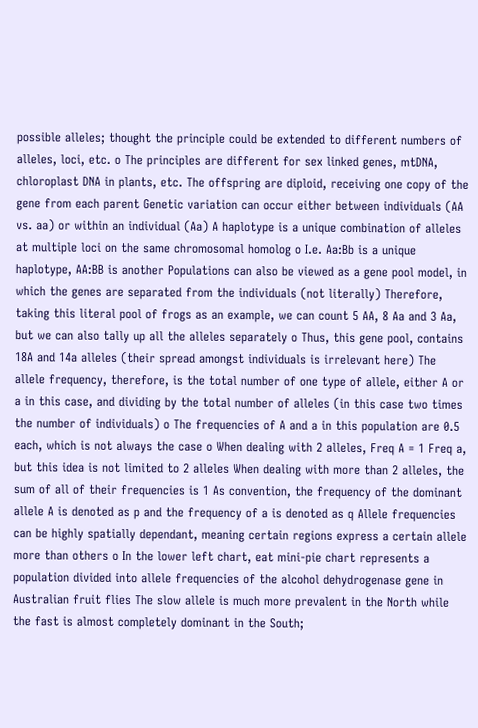possible alleles; thought the principle could be extended to different numbers of alleles, loci, etc. o The principles are different for sex linked genes, mtDNA, chloroplast DNA in plants, etc. The offspring are diploid, receiving one copy of the gene from each parent Genetic variation can occur either between individuals (AA vs. aa) or within an individual (Aa) A haplotype is a unique combination of alleles at multiple loci on the same chromosomal homolog o I.e. Aa:Bb is a unique haplotype, AA:BB is another Populations can also be viewed as a gene pool model, in which the genes are separated from the individuals (not literally) Therefore, taking this literal pool of frogs as an example, we can count 5 AA, 8 Aa and 3 Aa, but we can also tally up all the alleles separately o Thus, this gene pool, contains 18A and 14a alleles (their spread amongst individuals is irrelevant here) The allele frequency, therefore, is the total number of one type of allele, either A or a in this case, and dividing by the total number of alleles (in this case two times the number of individuals) o The frequencies of A and a in this population are 0.5 each, which is not always the case o When dealing with 2 alleles, Freq A = 1 Freq a, but this idea is not limited to 2 alleles When dealing with more than 2 alleles, the sum of all of their frequencies is 1 As convention, the frequency of the dominant allele A is denoted as p and the frequency of a is denoted as q Allele frequencies can be highly spatially dependant, meaning certain regions express a certain allele more than others o In the lower left chart, eat mini-pie chart represents a population divided into allele frequencies of the alcohol dehydrogenase gene in Australian fruit flies The slow allele is much more prevalent in the North while the fast is almost completely dominant in the South;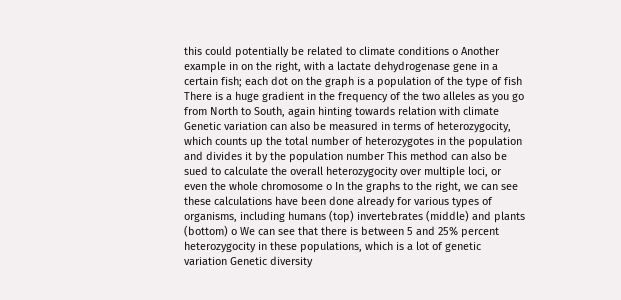this could potentially be related to climate conditions o Another example in on the right, with a lactate dehydrogenase gene in a certain fish; each dot on the graph is a population of the type of fish There is a huge gradient in the frequency of the two alleles as you go from North to South, again hinting towards relation with climate Genetic variation can also be measured in terms of heterozygocity, which counts up the total number of heterozygotes in the population and divides it by the population number This method can also be sued to calculate the overall heterozygocity over multiple loci, or even the whole chromosome o In the graphs to the right, we can see these calculations have been done already for various types of organisms, including humans (top) invertebrates (middle) and plants (bottom) o We can see that there is between 5 and 25% percent heterozygocity in these populations, which is a lot of genetic variation Genetic diversity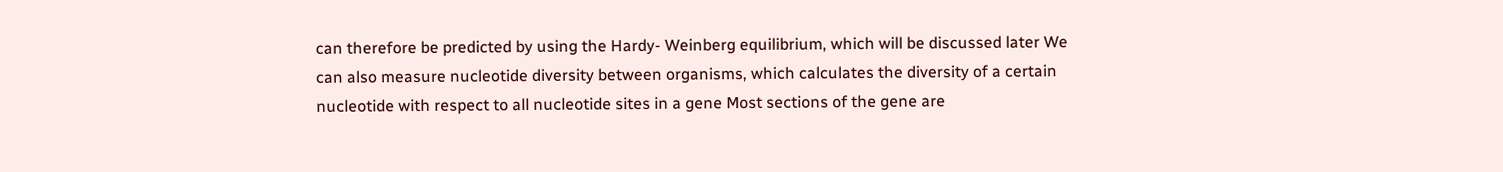can therefore be predicted by using the Hardy- Weinberg equilibrium, which will be discussed later We can also measure nucleotide diversity between organisms, which calculates the diversity of a certain nucleotide with respect to all nucleotide sites in a gene Most sections of the gene are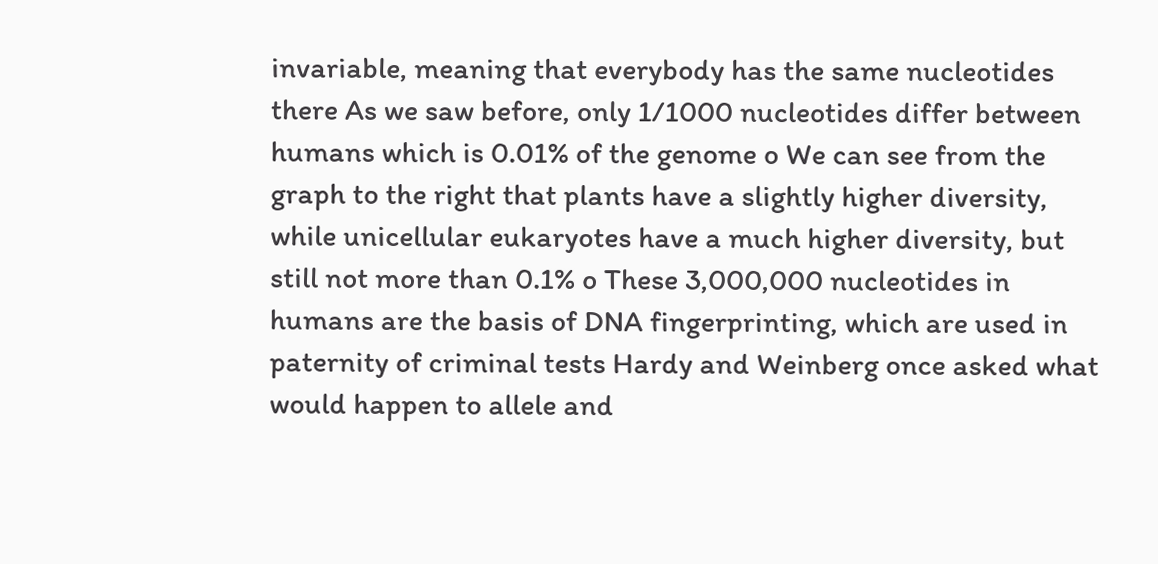invariable, meaning that everybody has the same nucleotides there As we saw before, only 1/1000 nucleotides differ between humans which is 0.01% of the genome o We can see from the graph to the right that plants have a slightly higher diversity, while unicellular eukaryotes have a much higher diversity, but still not more than 0.1% o These 3,000,000 nucleotides in humans are the basis of DNA fingerprinting, which are used in paternity of criminal tests Hardy and Weinberg once asked what would happen to allele and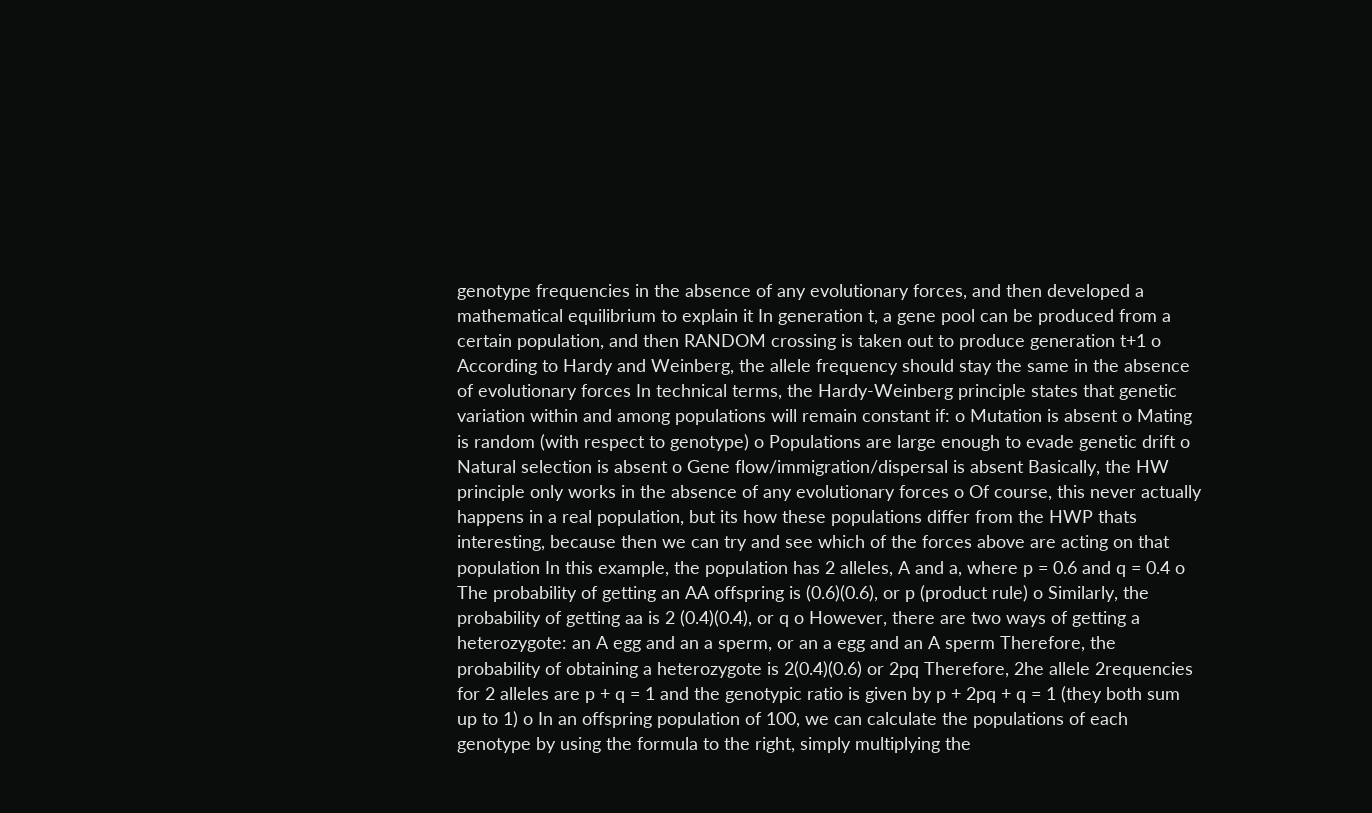genotype frequencies in the absence of any evolutionary forces, and then developed a mathematical equilibrium to explain it In generation t, a gene pool can be produced from a certain population, and then RANDOM crossing is taken out to produce generation t+1 o According to Hardy and Weinberg, the allele frequency should stay the same in the absence of evolutionary forces In technical terms, the Hardy-Weinberg principle states that genetic variation within and among populations will remain constant if: o Mutation is absent o Mating is random (with respect to genotype) o Populations are large enough to evade genetic drift o Natural selection is absent o Gene flow/immigration/dispersal is absent Basically, the HW principle only works in the absence of any evolutionary forces o Of course, this never actually happens in a real population, but its how these populations differ from the HWP thats interesting, because then we can try and see which of the forces above are acting on that population In this example, the population has 2 alleles, A and a, where p = 0.6 and q = 0.4 o The probability of getting an AA offspring is (0.6)(0.6), or p (product rule) o Similarly, the probability of getting aa is 2 (0.4)(0.4), or q o However, there are two ways of getting a heterozygote: an A egg and an a sperm, or an a egg and an A sperm Therefore, the probability of obtaining a heterozygote is 2(0.4)(0.6) or 2pq Therefore, 2he allele 2requencies for 2 alleles are p + q = 1 and the genotypic ratio is given by p + 2pq + q = 1 (they both sum up to 1) o In an offspring population of 100, we can calculate the populations of each genotype by using the formula to the right, simply multiplying the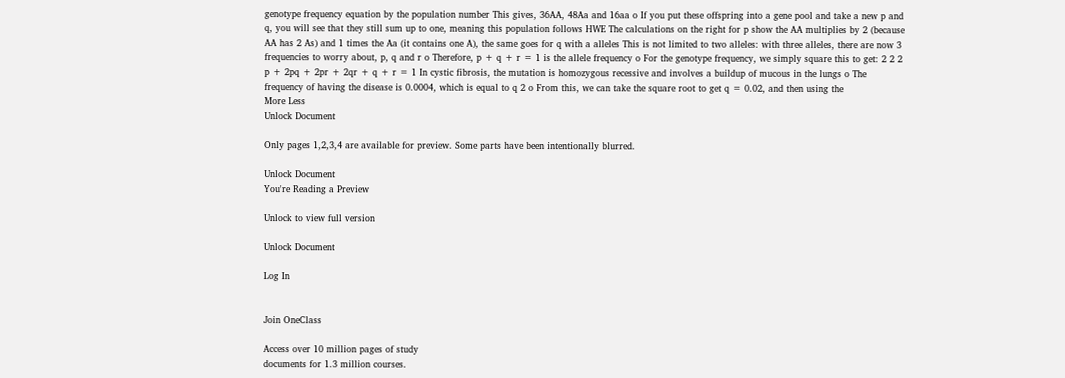genotype frequency equation by the population number This gives, 36AA, 48Aa and 16aa o If you put these offspring into a gene pool and take a new p and q, you will see that they still sum up to one, meaning this population follows HWE The calculations on the right for p show the AA multiplies by 2 (because AA has 2 As) and 1 times the Aa (it contains one A), the same goes for q with a alleles This is not limited to two alleles: with three alleles, there are now 3 frequencies to worry about, p, q and r o Therefore, p + q + r = 1 is the allele frequency o For the genotype frequency, we simply square this to get: 2 2 2 p + 2pq + 2pr + 2qr + q + r = 1 In cystic fibrosis, the mutation is homozygous recessive and involves a buildup of mucous in the lungs o The frequency of having the disease is 0.0004, which is equal to q 2 o From this, we can take the square root to get q = 0.02, and then using the
More Less
Unlock Document

Only pages 1,2,3,4 are available for preview. Some parts have been intentionally blurred.

Unlock Document
You're Reading a Preview

Unlock to view full version

Unlock Document

Log In


Join OneClass

Access over 10 million pages of study
documents for 1.3 million courses.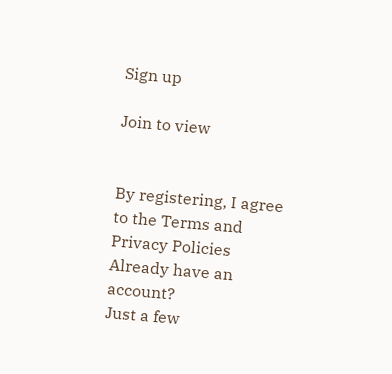Sign up

Join to view


By registering, I agree to the Terms and Privacy Policies
Already have an account?
Just a few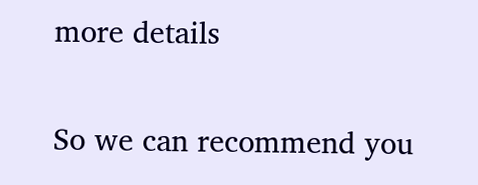more details

So we can recommend you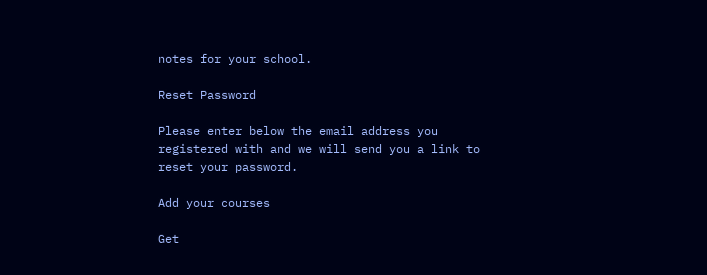notes for your school.

Reset Password

Please enter below the email address you registered with and we will send you a link to reset your password.

Add your courses

Get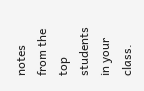notes from the top students in your class.